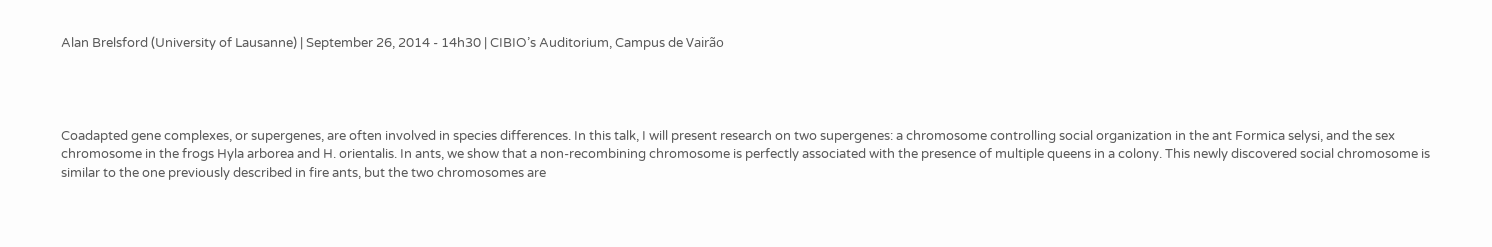Alan Brelsford (University of Lausanne) | September 26, 2014 - 14h30 | CIBIO’s Auditorium, Campus de Vairão




Coadapted gene complexes, or supergenes, are often involved in species differences. In this talk, I will present research on two supergenes: a chromosome controlling social organization in the ant Formica selysi, and the sex chromosome in the frogs Hyla arborea and H. orientalis. In ants, we show that a non-recombining chromosome is perfectly associated with the presence of multiple queens in a colony. This newly discovered social chromosome is similar to the one previously described in fire ants, but the two chromosomes are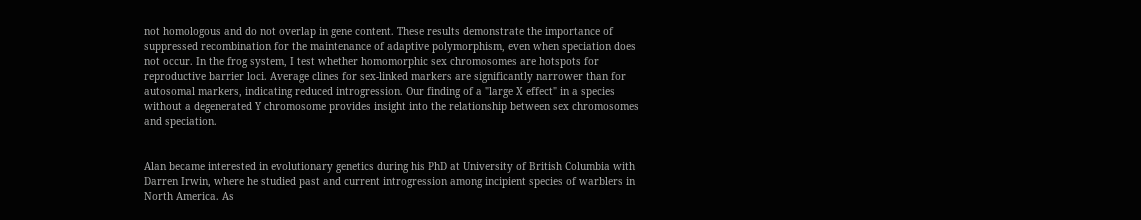not homologous and do not overlap in gene content. These results demonstrate the importance of suppressed recombination for the maintenance of adaptive polymorphism, even when speciation does not occur. In the frog system, I test whether homomorphic sex chromosomes are hotspots for reproductive barrier loci. Average clines for sex-linked markers are significantly narrower than for autosomal markers, indicating reduced introgression. Our finding of a "large X effect" in a species without a degenerated Y chromosome provides insight into the relationship between sex chromosomes and speciation.


Alan became interested in evolutionary genetics during his PhD at University of British Columbia with Darren Irwin, where he studied past and current introgression among incipient species of warblers in North America. As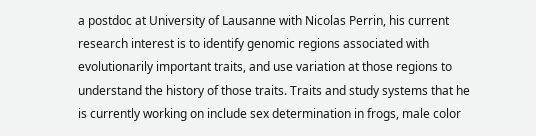a postdoc at University of Lausanne with Nicolas Perrin, his current research interest is to identify genomic regions associated with evolutionarily important traits, and use variation at those regions to understand the history of those traits. Traits and study systems that he is currently working on include sex determination in frogs, male color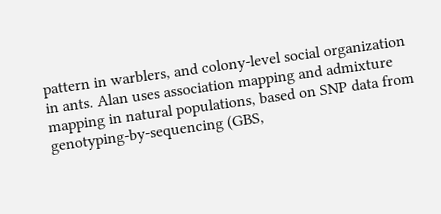pattern in warblers, and colony-level social organization in ants. Alan uses association mapping and admixture mapping in natural populations, based on SNP data from genotyping-by-sequencing (GBS,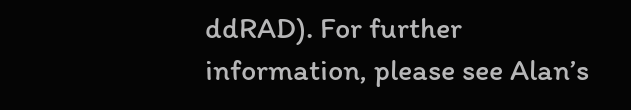ddRAD). For further information, please see Alan’s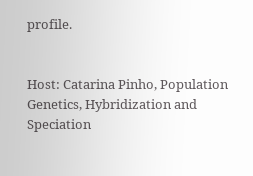profile.


Host: Catarina Pinho, Population Genetics, Hybridization and Speciation